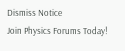Dismiss Notice
Join Physics Forums Today!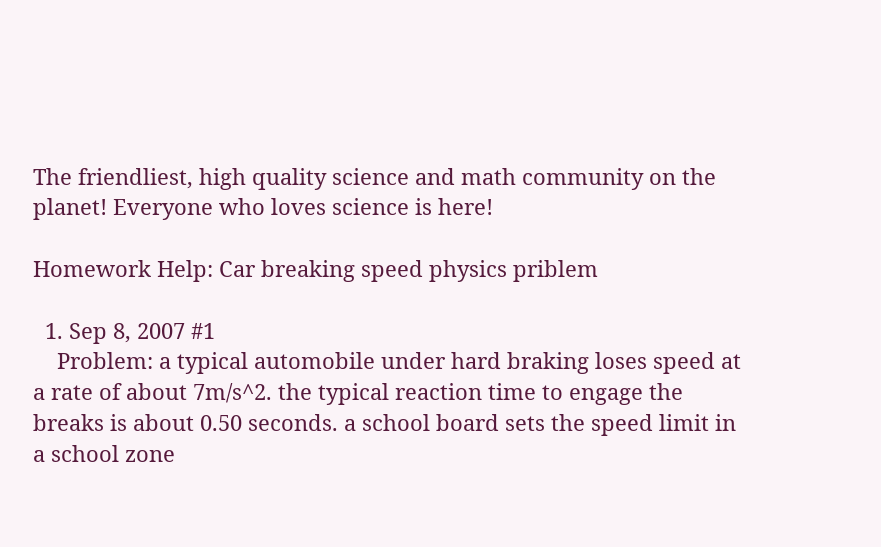The friendliest, high quality science and math community on the planet! Everyone who loves science is here!

Homework Help: Car breaking speed physics priblem

  1. Sep 8, 2007 #1
    Problem: a typical automobile under hard braking loses speed at a rate of about 7m/s^2. the typical reaction time to engage the breaks is about 0.50 seconds. a school board sets the speed limit in a school zone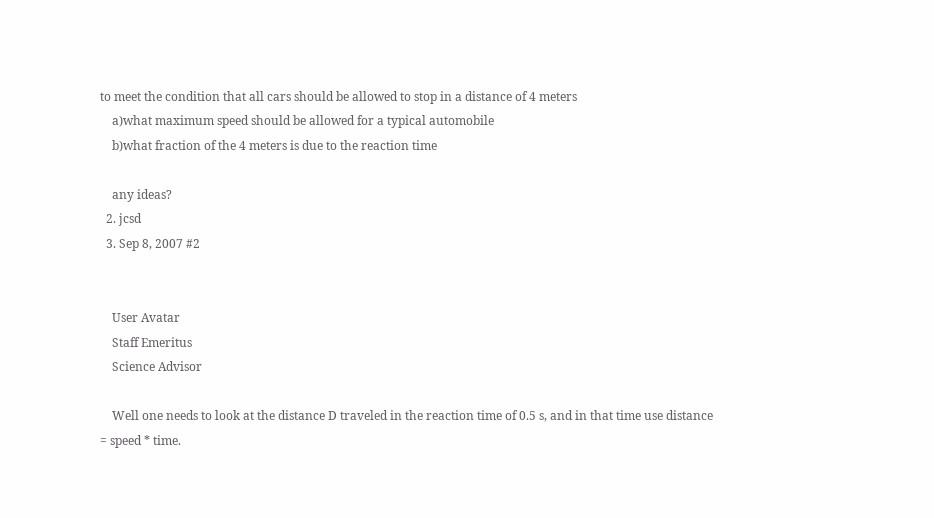to meet the condition that all cars should be allowed to stop in a distance of 4 meters
    a)what maximum speed should be allowed for a typical automobile
    b)what fraction of the 4 meters is due to the reaction time

    any ideas?
  2. jcsd
  3. Sep 8, 2007 #2


    User Avatar
    Staff Emeritus
    Science Advisor

    Well one needs to look at the distance D traveled in the reaction time of 0.5 s, and in that time use distance = speed * time.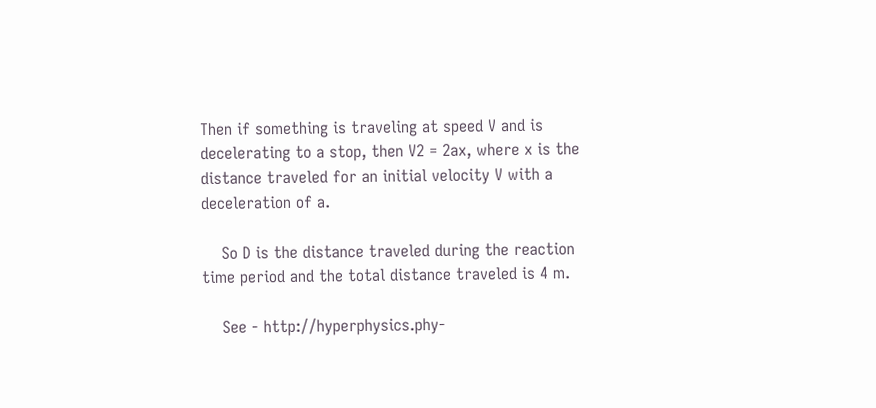Then if something is traveling at speed V and is decelerating to a stop, then V2 = 2ax, where x is the distance traveled for an initial velocity V with a deceleration of a.

    So D is the distance traveled during the reaction time period and the total distance traveled is 4 m.

    See - http://hyperphysics.phy-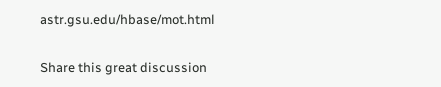astr.gsu.edu/hbase/mot.html


Share this great discussion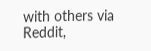with others via Reddit,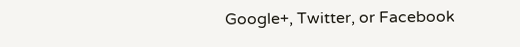Google+, Twitter, or Facebook